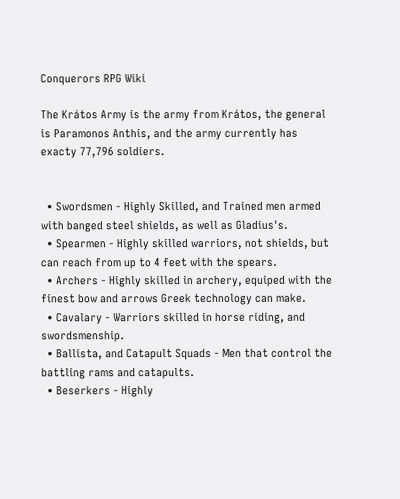Conquerors RPG Wiki

The Krátos Army is the army from Krátos, the general is Paramonos Anthis, and the army currently has exacty 77,796 soldiers.


  • Swordsmen - Highly Skilled, and Trained men armed with banged steel shields, as well as Gladius's.
  • Spearmen - Highly skilled warriors, not shields, but can reach from up to 4 feet with the spears.
  • Archers - Highly skilled in archery, equiped with the finest bow and arrows Greek technology can make.
  • Cavalary - Warriors skilled in horse riding, and swordsmenship.
  • Ballista, and Catapult Squads - Men that control the battling rams and catapults.
  • Beserkers - Highly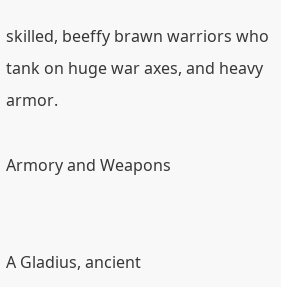skilled, beeffy brawn warriors who tank on huge war axes, and heavy armor.

Armory and Weapons


A Gladius, ancient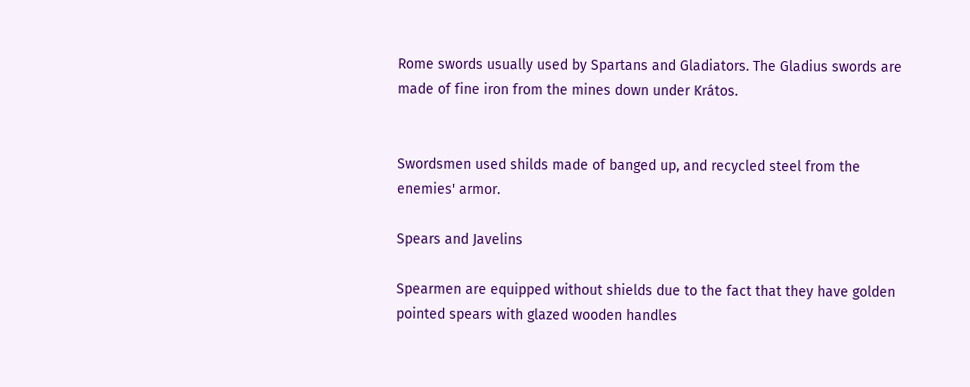Rome swords usually used by Spartans and Gladiators. The Gladius swords are made of fine iron from the mines down under Krátos.


Swordsmen used shilds made of banged up, and recycled steel from the enemies' armor.

Spears and Javelins

Spearmen are equipped without shields due to the fact that they have golden pointed spears with glazed wooden handles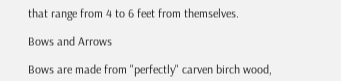that range from 4 to 6 feet from themselves.

Bows and Arrows

Bows are made from "perfectly" carven birch wood,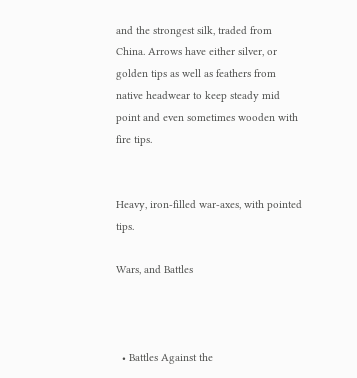and the strongest silk, traded from China. Arrows have either silver, or golden tips as well as feathers from native headwear to keep steady mid point and even sometimes wooden with fire tips.


Heavy, iron-filled war-axes, with pointed tips.

Wars, and Battles



  • Battles Against the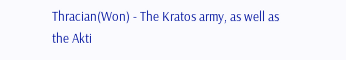Thracian(Won) - The Kratos army, as well as the Akti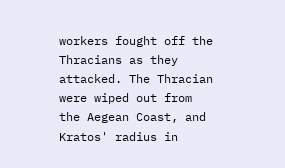workers fought off the Thracians as they attacked. The Thracian were wiped out from the Aegean Coast, and Kratos' radius in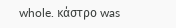whole. κάστρο was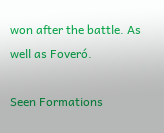won after the battle. As well as Foveró.

Seen Formations